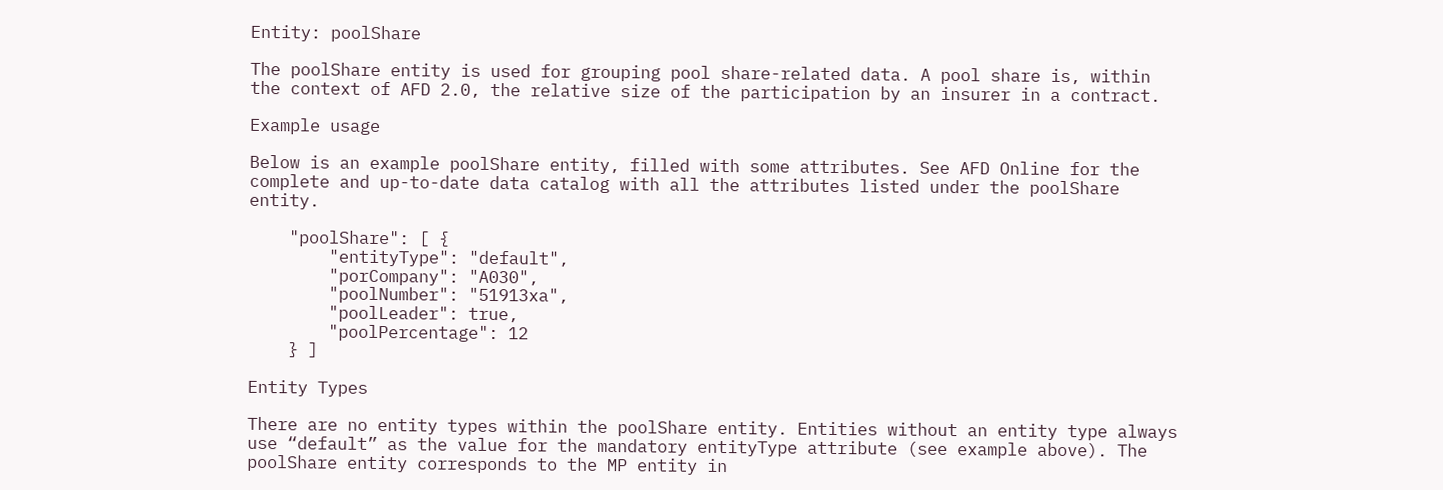Entity: poolShare

The poolShare entity is used for grouping pool share-related data. A pool share is, within the context of AFD 2.0, the relative size of the participation by an insurer in a contract.

Example usage

Below is an example poolShare entity, filled with some attributes. See AFD Online for the complete and up-to-date data catalog with all the attributes listed under the poolShare entity.

    "poolShare": [ {
        "entityType": "default",
        "porCompany": "A030",
        "poolNumber": "51913xa",
        "poolLeader": true,
        "poolPercentage": 12
    } ]

Entity Types

There are no entity types within the poolShare entity. Entities without an entity type always use “default” as the value for the mandatory entityType attribute (see example above). The poolShare entity corresponds to the MP entity in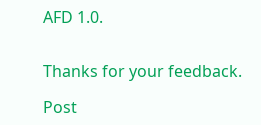AFD 1.0.


Thanks for your feedback.

Post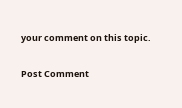your comment on this topic.

Post Comment